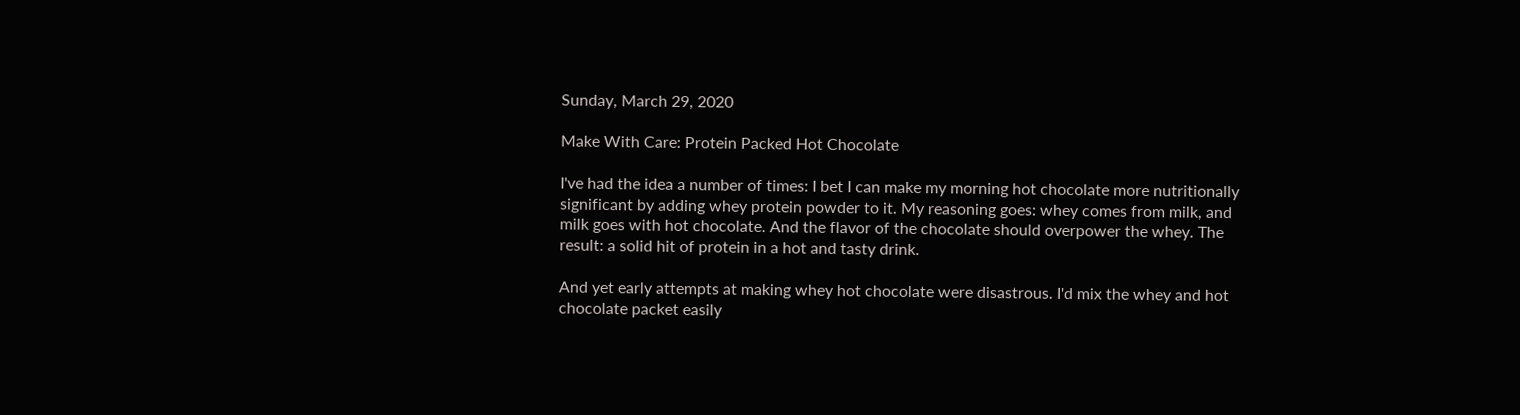Sunday, March 29, 2020

Make With Care: Protein Packed Hot Chocolate

I've had the idea a number of times: I bet I can make my morning hot chocolate more nutritionally significant by adding whey protein powder to it. My reasoning goes: whey comes from milk, and milk goes with hot chocolate. And the flavor of the chocolate should overpower the whey. The result: a solid hit of protein in a hot and tasty drink.

And yet early attempts at making whey hot chocolate were disastrous. I'd mix the whey and hot chocolate packet easily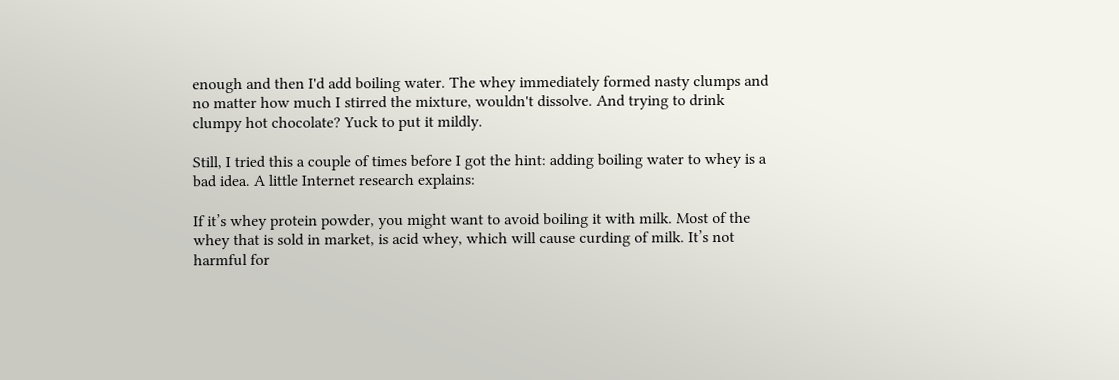enough and then I'd add boiling water. The whey immediately formed nasty clumps and no matter how much I stirred the mixture, wouldn't dissolve. And trying to drink clumpy hot chocolate? Yuck to put it mildly.

Still, I tried this a couple of times before I got the hint: adding boiling water to whey is a bad idea. A little Internet research explains:

If it’s whey protein powder, you might want to avoid boiling it with milk. Most of the whey that is sold in market, is acid whey, which will cause curding of milk. It’s not harmful for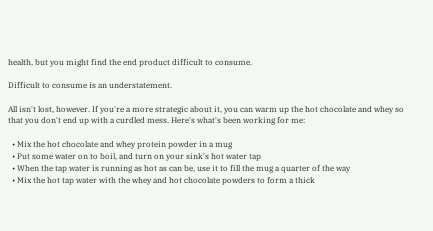health, but you might find the end product difficult to consume.

Difficult to consume is an understatement.

All isn't lost, however. If you're a more strategic about it, you can warm up the hot chocolate and whey so that you don't end up with a curdled mess. Here's what's been working for me:

  • Mix the hot chocolate and whey protein powder in a mug
  • Put some water on to boil, and turn on your sink's hot water tap
  • When the tap water is running as hot as can be, use it to fill the mug a quarter of the way
  • Mix the hot tap water with the whey and hot chocolate powders to form a thick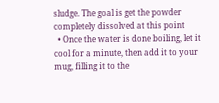sludge. The goal is get the powder completely dissolved at this point
  • Once the water is done boiling, let it cool for a minute, then add it to your mug, filling it to the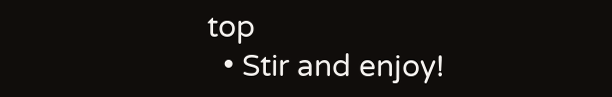top
  • Stir and enjoy!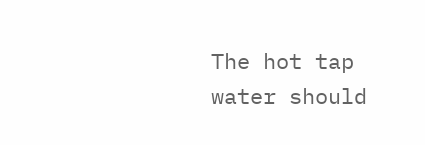The hot tap water should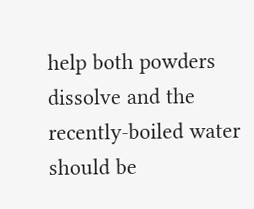help both powders dissolve and the recently-boiled water should be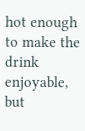hot enough to make the drink enjoyable, but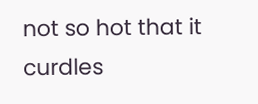not so hot that it curdles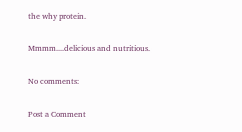the why protein.

Mmmm....delicious and nutritious.

No comments:

Post a Comment